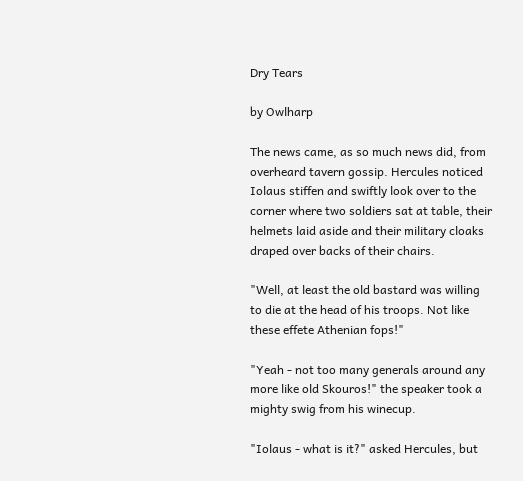Dry Tears

by Owlharp

The news came, as so much news did, from overheard tavern gossip. Hercules noticed Iolaus stiffen and swiftly look over to the corner where two soldiers sat at table, their helmets laid aside and their military cloaks draped over backs of their chairs.

"Well, at least the old bastard was willing to die at the head of his troops. Not like these effete Athenian fops!"

"Yeah - not too many generals around any more like old Skouros!" the speaker took a mighty swig from his winecup.

"Iolaus - what is it?" asked Hercules, but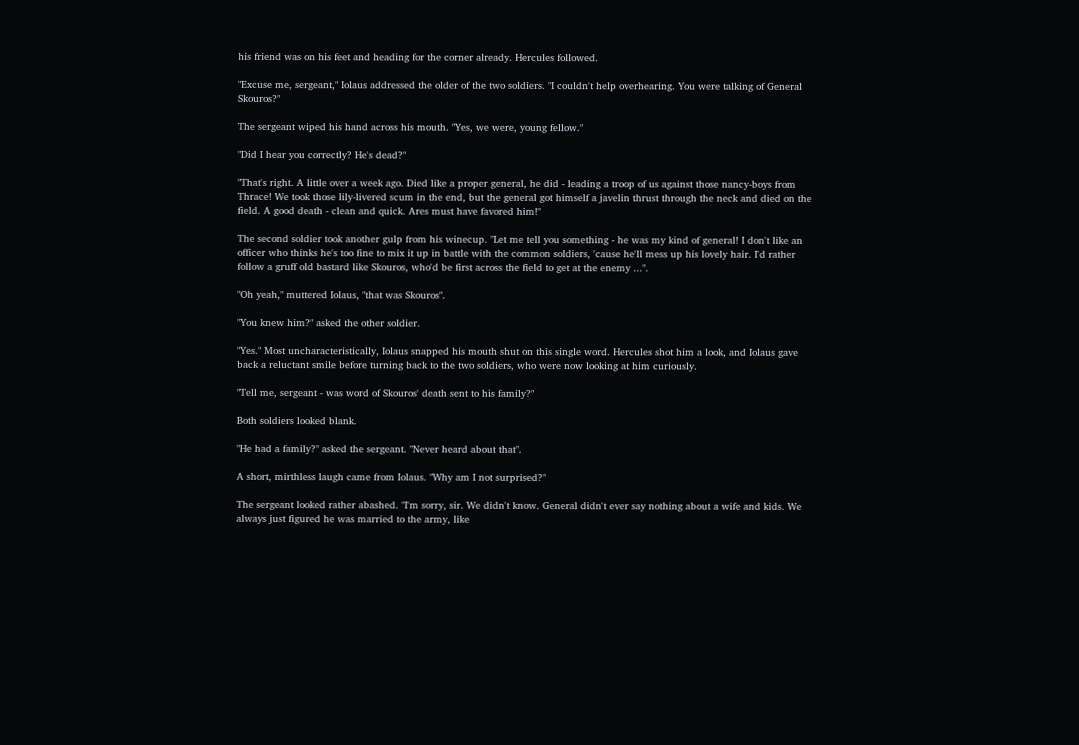his friend was on his feet and heading for the corner already. Hercules followed.

"Excuse me, sergeant," Iolaus addressed the older of the two soldiers. "I couldn't help overhearing. You were talking of General Skouros?"

The sergeant wiped his hand across his mouth. "Yes, we were, young fellow."

"Did I hear you correctly? He's dead?"

"That's right. A little over a week ago. Died like a proper general, he did - leading a troop of us against those nancy-boys from Thrace! We took those lily-livered scum in the end, but the general got himself a javelin thrust through the neck and died on the field. A good death - clean and quick. Ares must have favored him!"

The second soldier took another gulp from his winecup. "Let me tell you something - he was my kind of general! I don't like an officer who thinks he's too fine to mix it up in battle with the common soldiers, 'cause he'll mess up his lovely hair. I'd rather follow a gruff old bastard like Skouros, who'd be first across the field to get at the enemy ...".

"Oh yeah," muttered Iolaus, "that was Skouros".

"You knew him?" asked the other soldier.

"Yes." Most uncharacteristically, Iolaus snapped his mouth shut on this single word. Hercules shot him a look, and Iolaus gave back a reluctant smile before turning back to the two soldiers, who were now looking at him curiously.

"Tell me, sergeant - was word of Skouros' death sent to his family?"

Both soldiers looked blank.

"He had a family?" asked the sergeant. "Never heard about that".

A short, mirthless laugh came from Iolaus. "Why am I not surprised?"

The sergeant looked rather abashed. "I'm sorry, sir. We didn't know. General didn't ever say nothing about a wife and kids. We always just figured he was married to the army, like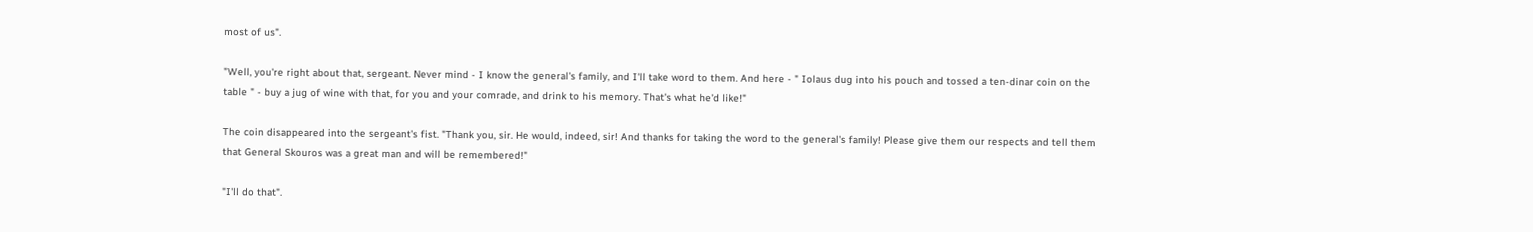most of us".

"Well, you're right about that, sergeant. Never mind - I know the general's family, and I'll take word to them. And here - " Iolaus dug into his pouch and tossed a ten-dinar coin on the table " - buy a jug of wine with that, for you and your comrade, and drink to his memory. That's what he'd like!"

The coin disappeared into the sergeant's fist. "Thank you, sir. He would, indeed, sir! And thanks for taking the word to the general's family! Please give them our respects and tell them that General Skouros was a great man and will be remembered!"

"I'll do that".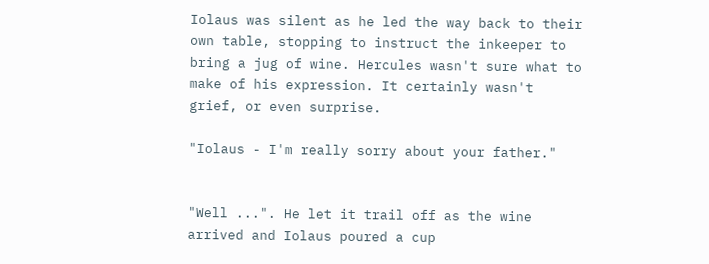Iolaus was silent as he led the way back to their own table, stopping to instruct the inkeeper to bring a jug of wine. Hercules wasn't sure what to make of his expression. It certainly wasn't grief, or even surprise.

"Iolaus - I'm really sorry about your father."


"Well ...". He let it trail off as the wine arrived and Iolaus poured a cup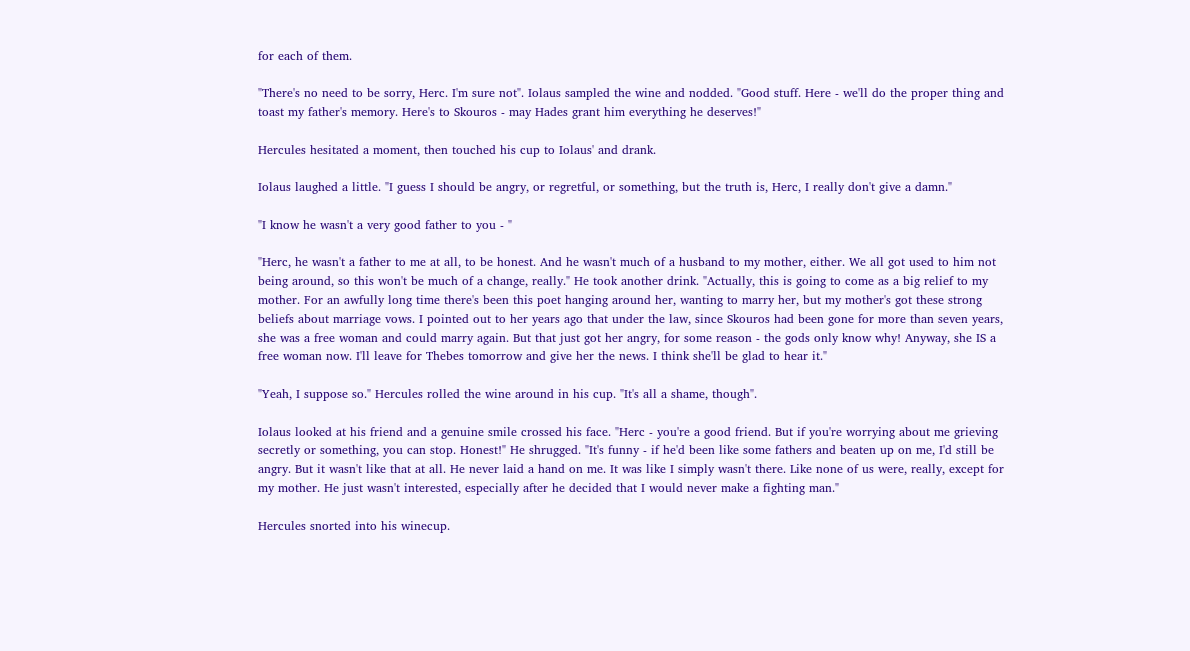for each of them.

"There's no need to be sorry, Herc. I'm sure not". Iolaus sampled the wine and nodded. "Good stuff. Here - we'll do the proper thing and toast my father's memory. Here's to Skouros - may Hades grant him everything he deserves!"

Hercules hesitated a moment, then touched his cup to Iolaus' and drank.

Iolaus laughed a little. "I guess I should be angry, or regretful, or something, but the truth is, Herc, I really don't give a damn."

"I know he wasn't a very good father to you - "

"Herc, he wasn't a father to me at all, to be honest. And he wasn't much of a husband to my mother, either. We all got used to him not being around, so this won't be much of a change, really." He took another drink. "Actually, this is going to come as a big relief to my mother. For an awfully long time there's been this poet hanging around her, wanting to marry her, but my mother's got these strong beliefs about marriage vows. I pointed out to her years ago that under the law, since Skouros had been gone for more than seven years, she was a free woman and could marry again. But that just got her angry, for some reason - the gods only know why! Anyway, she IS a free woman now. I'll leave for Thebes tomorrow and give her the news. I think she'll be glad to hear it."

"Yeah, I suppose so." Hercules rolled the wine around in his cup. "It's all a shame, though".

Iolaus looked at his friend and a genuine smile crossed his face. "Herc - you're a good friend. But if you're worrying about me grieving secretly or something, you can stop. Honest!" He shrugged. "It's funny - if he'd been like some fathers and beaten up on me, I'd still be angry. But it wasn't like that at all. He never laid a hand on me. It was like I simply wasn't there. Like none of us were, really, except for my mother. He just wasn't interested, especially after he decided that I would never make a fighting man."

Hercules snorted into his winecup.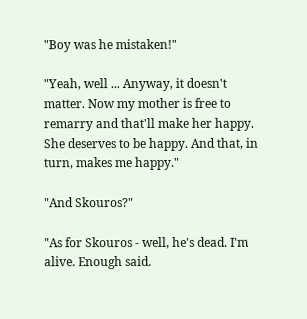"Boy was he mistaken!"

"Yeah, well ... Anyway, it doesn't matter. Now my mother is free to remarry and that'll make her happy. She deserves to be happy. And that, in turn, makes me happy."

"And Skouros?"

"As for Skouros - well, he's dead. I'm alive. Enough said.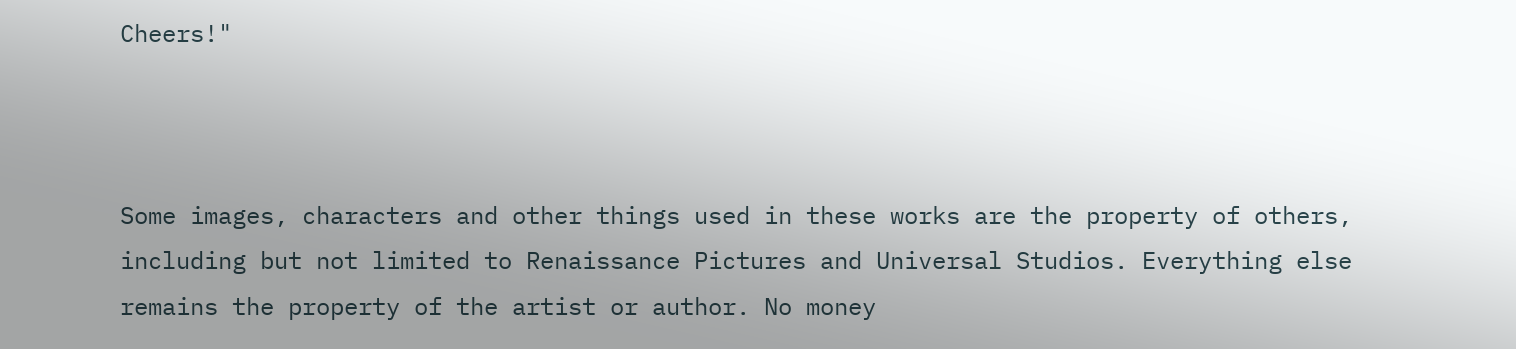Cheers!"



Some images, characters and other things used in these works are the property of others, including but not limited to Renaissance Pictures and Universal Studios. Everything else remains the property of the artist or author. No money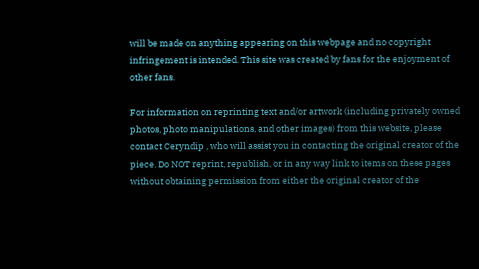will be made on anything appearing on this webpage and no copyright infringement is intended. This site was created by fans for the enjoyment of other fans.

For information on reprinting text and/or artwork (including privately owned photos, photo manipulations, and other images) from this website, please contact Ceryndip , who will assist you in contacting the original creator of the piece. Do NOT reprint, republish, or in any way link to items on these pages without obtaining permission from either the original creator of the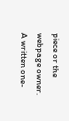piece or the webpage owner. A written one-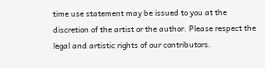time use statement may be issued to you at the discretion of the artist or the author. Please respect the legal and artistic rights of our contributors.